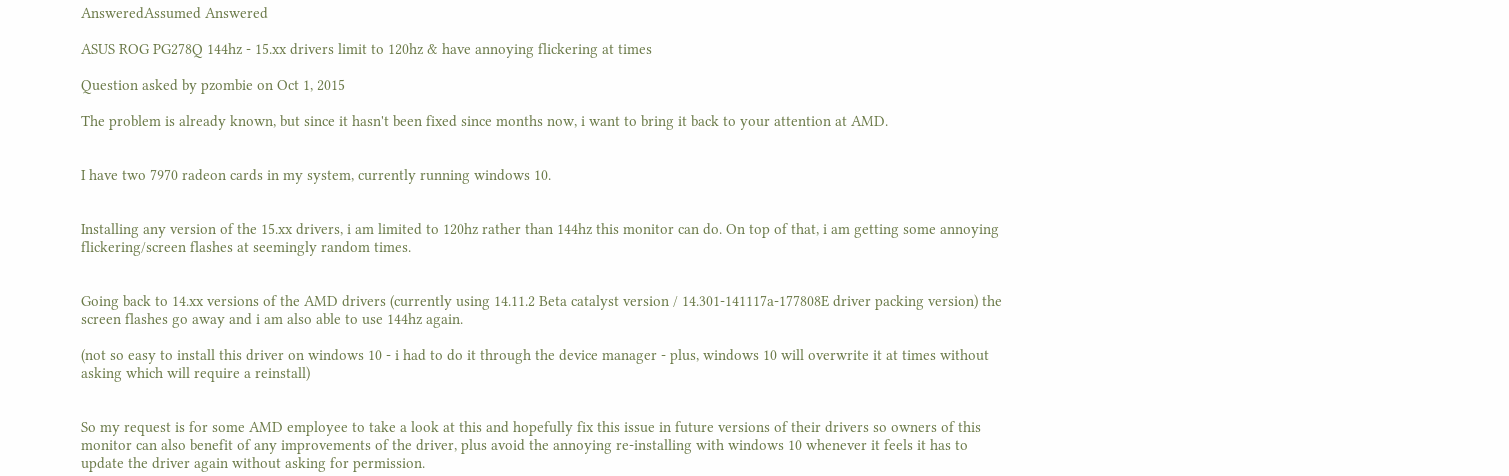AnsweredAssumed Answered

ASUS ROG PG278Q 144hz - 15.xx drivers limit to 120hz & have annoying flickering at times

Question asked by pzombie on Oct 1, 2015

The problem is already known, but since it hasn't been fixed since months now, i want to bring it back to your attention at AMD.


I have two 7970 radeon cards in my system, currently running windows 10.


Installing any version of the 15.xx drivers, i am limited to 120hz rather than 144hz this monitor can do. On top of that, i am getting some annoying flickering/screen flashes at seemingly random times.


Going back to 14.xx versions of the AMD drivers (currently using 14.11.2 Beta catalyst version / 14.301-141117a-177808E driver packing version) the screen flashes go away and i am also able to use 144hz again.

(not so easy to install this driver on windows 10 - i had to do it through the device manager - plus, windows 10 will overwrite it at times without asking which will require a reinstall)


So my request is for some AMD employee to take a look at this and hopefully fix this issue in future versions of their drivers so owners of this monitor can also benefit of any improvements of the driver, plus avoid the annoying re-installing with windows 10 whenever it feels it has to update the driver again without asking for permission.